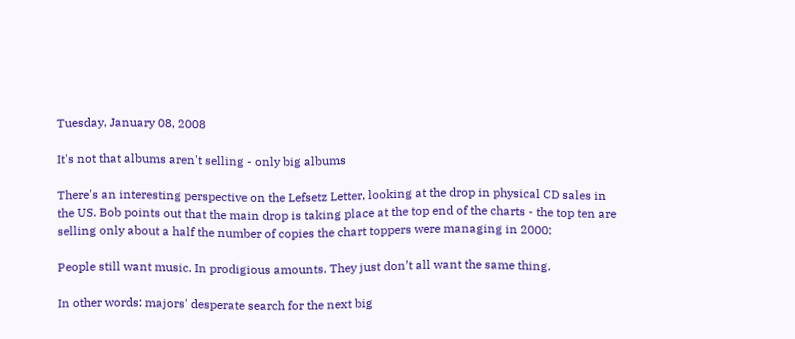Tuesday, January 08, 2008

It's not that albums aren't selling - only big albums

There's an interesting perspective on the Lefsetz Letter, looking at the drop in physical CD sales in the US. Bob points out that the main drop is taking place at the top end of the charts - the top ten are selling only about a half the number of copies the chart toppers were managing in 2000:

People still want music. In prodigious amounts. They just don’t all want the same thing.

In other words: majors' desperate search for the next big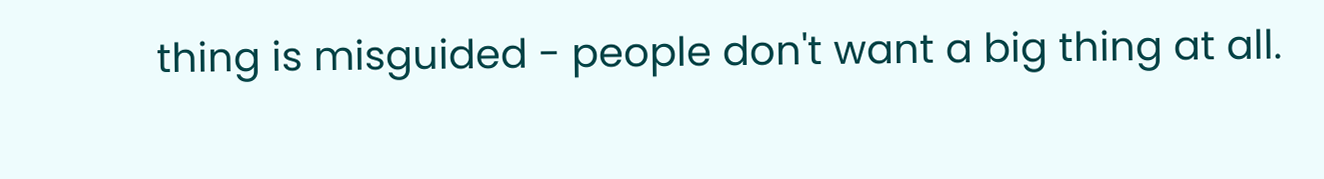thing is misguided - people don't want a big thing at all.